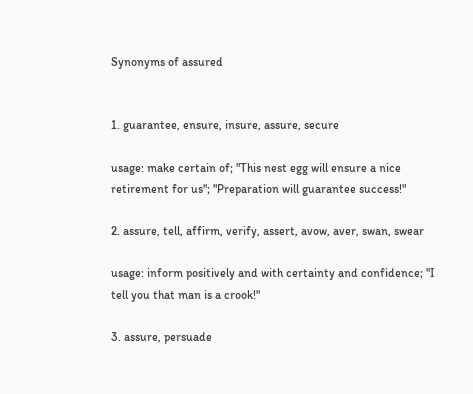Synonyms of assured


1. guarantee, ensure, insure, assure, secure

usage: make certain of; "This nest egg will ensure a nice retirement for us"; "Preparation will guarantee success!"

2. assure, tell, affirm, verify, assert, avow, aver, swan, swear

usage: inform positively and with certainty and confidence; "I tell you that man is a crook!"

3. assure, persuade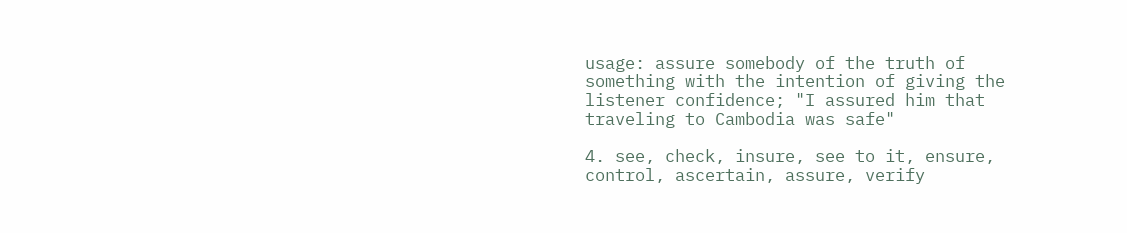usage: assure somebody of the truth of something with the intention of giving the listener confidence; "I assured him that traveling to Cambodia was safe"

4. see, check, insure, see to it, ensure, control, ascertain, assure, verify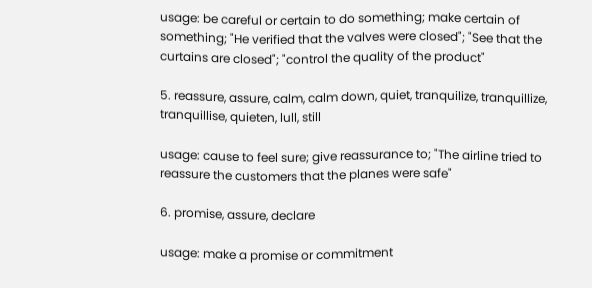usage: be careful or certain to do something; make certain of something; "He verified that the valves were closed"; "See that the curtains are closed"; "control the quality of the product"

5. reassure, assure, calm, calm down, quiet, tranquilize, tranquillize, tranquillise, quieten, lull, still

usage: cause to feel sure; give reassurance to; "The airline tried to reassure the customers that the planes were safe"

6. promise, assure, declare

usage: make a promise or commitment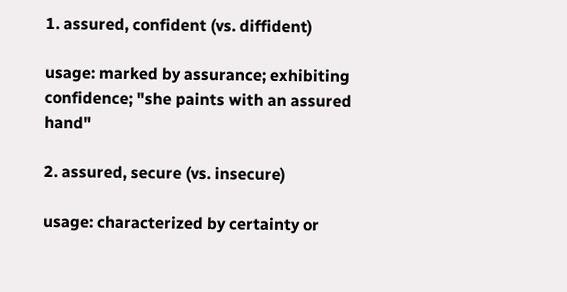1. assured, confident (vs. diffident)

usage: marked by assurance; exhibiting confidence; "she paints with an assured hand"

2. assured, secure (vs. insecure)

usage: characterized by certainty or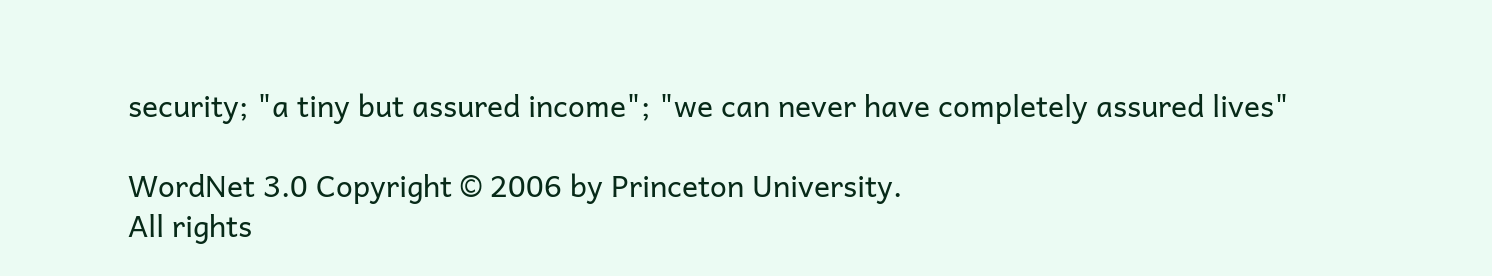security; "a tiny but assured income"; "we can never have completely assured lives"

WordNet 3.0 Copyright © 2006 by Princeton University.
All rights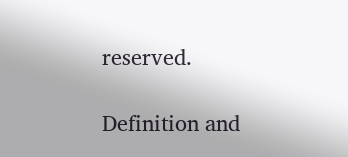reserved.

Definition and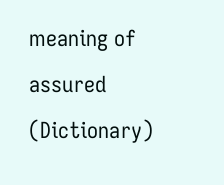meaning of assured (Dictionary)